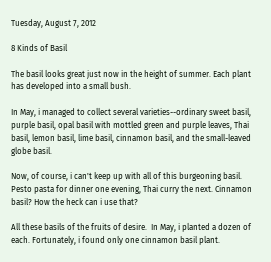Tuesday, August 7, 2012

8 Kinds of Basil

The basil looks great just now in the height of summer. Each plant has developed into a small bush.

In May, i managed to collect several varieties--ordinary sweet basil, purple basil, opal basil with mottled green and purple leaves, Thai basil, lemon basil, lime basil, cinnamon basil, and the small-leaved globe basil.

Now, of course, i can't keep up with all of this burgeoning basil.  Pesto pasta for dinner one evening, Thai curry the next. Cinnamon basil? How the heck can i use that?

All these basils of the fruits of desire.  In May, i planted a dozen of each. Fortunately, i found only one cinnamon basil plant.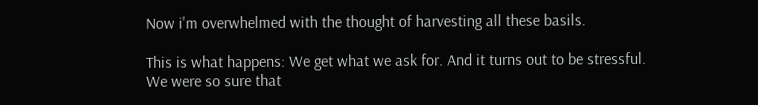Now i'm overwhelmed with the thought of harvesting all these basils.

This is what happens: We get what we ask for. And it turns out to be stressful.
We were so sure that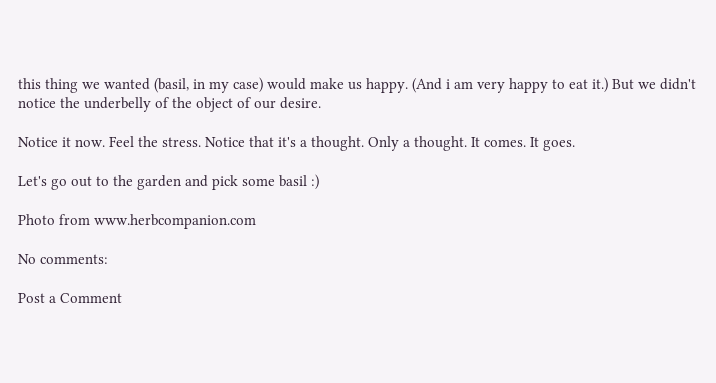this thing we wanted (basil, in my case) would make us happy. (And i am very happy to eat it.) But we didn't notice the underbelly of the object of our desire.

Notice it now. Feel the stress. Notice that it's a thought. Only a thought. It comes. It goes.

Let's go out to the garden and pick some basil :)

Photo from www.herbcompanion.com

No comments:

Post a Comment